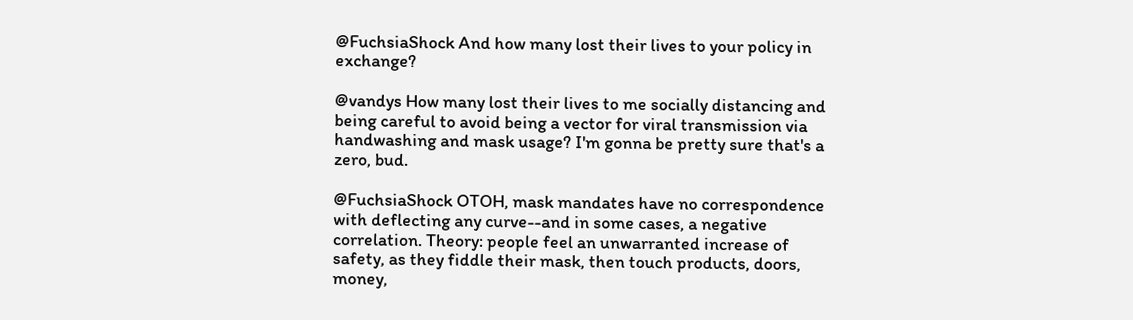@FuchsiaShock And how many lost their lives to your policy in exchange?

@vandys How many lost their lives to me socially distancing and being careful to avoid being a vector for viral transmission via handwashing and mask usage? I'm gonna be pretty sure that's a zero, bud.

@FuchsiaShock OTOH, mask mandates have no correspondence with deflecting any curve--and in some cases, a negative correlation. Theory: people feel an unwarranted increase of safety, as they fiddle their mask, then touch products, doors, money,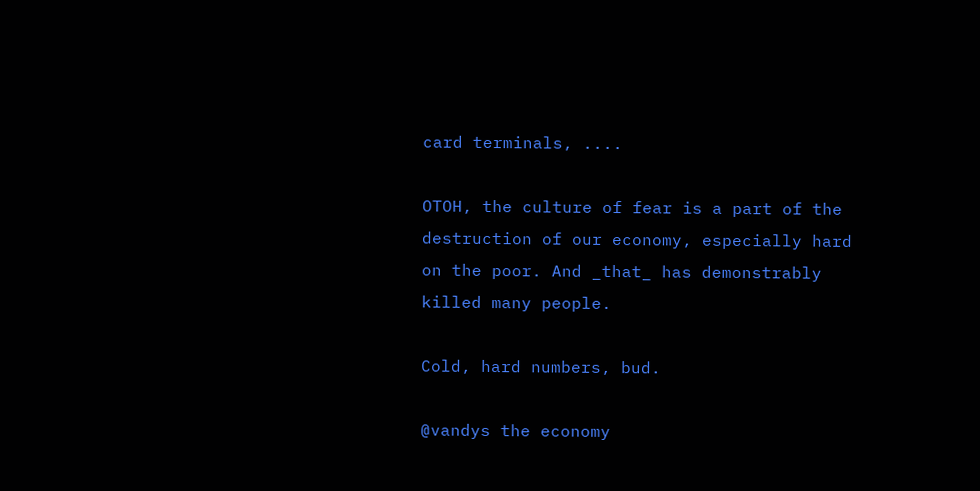card terminals, ....

OTOH, the culture of fear is a part of the destruction of our economy, especially hard on the poor. And _that_ has demonstrably killed many people.

Cold, hard numbers, bud.

@vandys the economy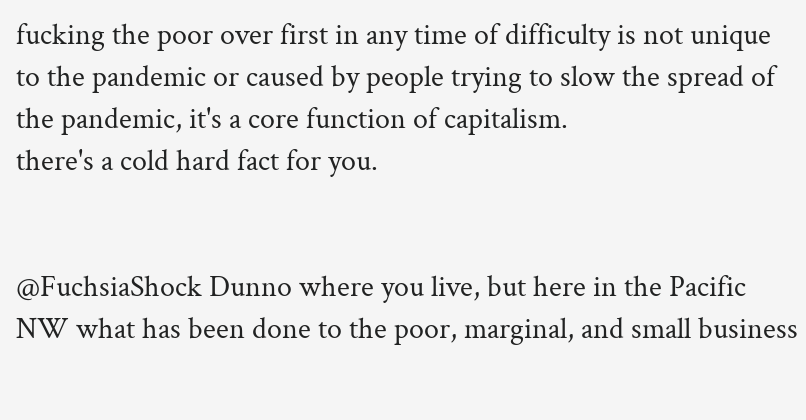fucking the poor over first in any time of difficulty is not unique to the pandemic or caused by people trying to slow the spread of the pandemic, it's a core function of capitalism.
there's a cold hard fact for you.


@FuchsiaShock Dunno where you live, but here in the Pacific NW what has been done to the poor, marginal, and small business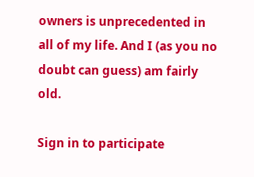owners is unprecedented in all of my life. And I (as you no doubt can guess) am fairly old.

Sign in to participate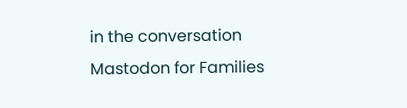in the conversation
Mastodon for Families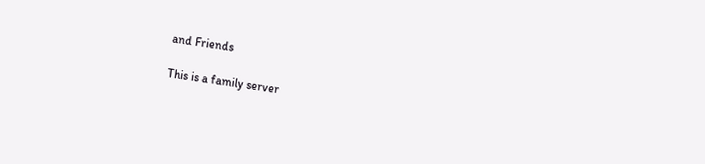and Friends

This is a family server